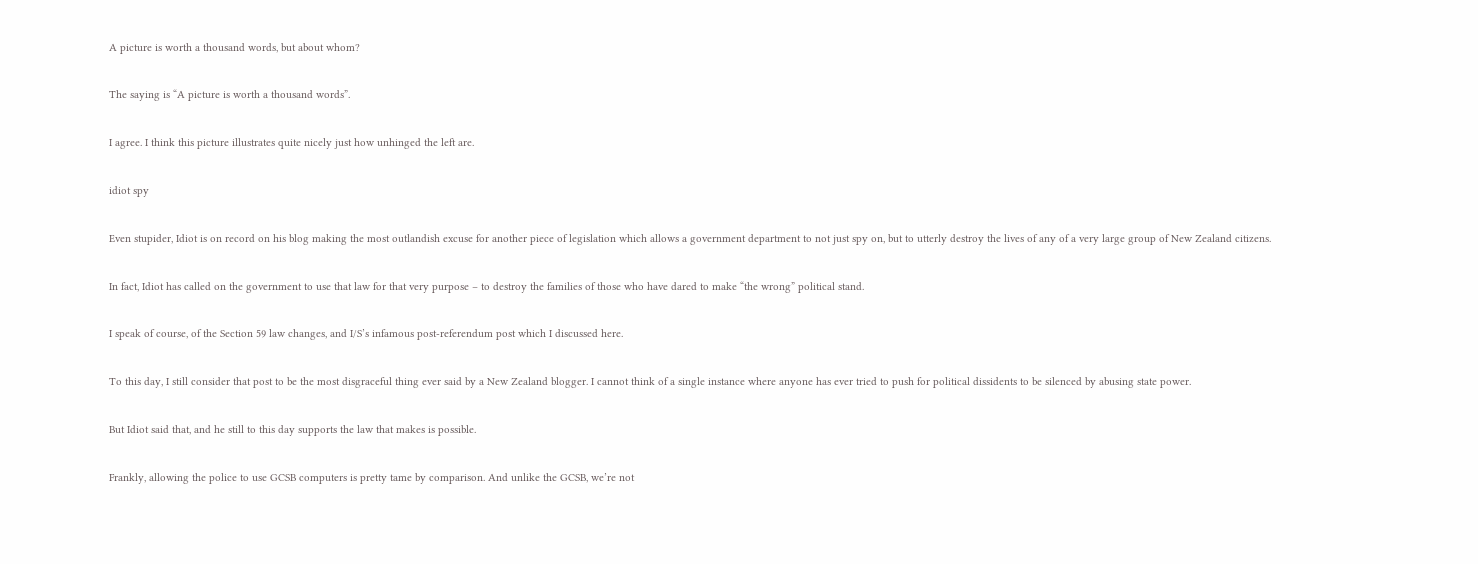A picture is worth a thousand words, but about whom?

The saying is “A picture is worth a thousand words”.

I agree. I think this picture illustrates quite nicely just how unhinged the left are.

idiot spy

Even stupider, Idiot is on record on his blog making the most outlandish excuse for another piece of legislation which allows a government department to not just spy on, but to utterly destroy the lives of any of a very large group of New Zealand citizens.

In fact, Idiot has called on the government to use that law for that very purpose – to destroy the families of those who have dared to make “the wrong” political stand.

I speak of course, of the Section 59 law changes, and I/S’s infamous post-referendum post which I discussed here.

To this day, I still consider that post to be the most disgraceful thing ever said by a New Zealand blogger. I cannot think of a single instance where anyone has ever tried to push for political dissidents to be silenced by abusing state power.

But Idiot said that, and he still to this day supports the law that makes is possible.

Frankly, allowing the police to use GCSB computers is pretty tame by comparison. And unlike the GCSB, we’re not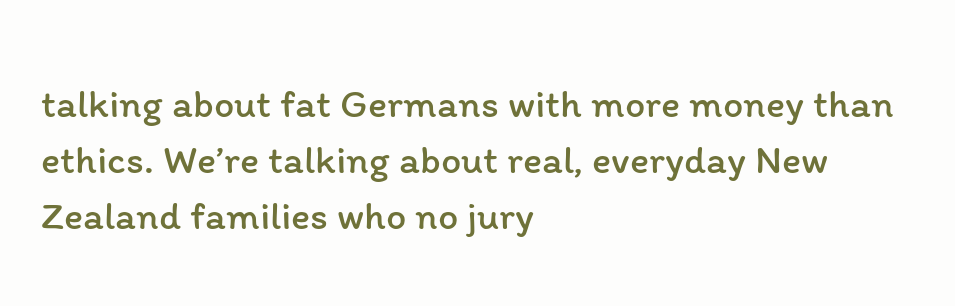talking about fat Germans with more money than ethics. We’re talking about real, everyday New Zealand families who no jury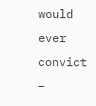would ever convict –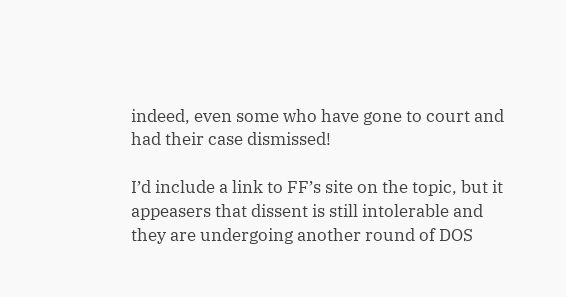indeed, even some who have gone to court and had their case dismissed!

I’d include a link to FF’s site on the topic, but it appeasers that dissent is still intolerable and they are undergoing another round of DOS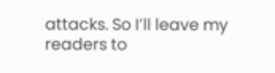attacks. So I’ll leave my readers to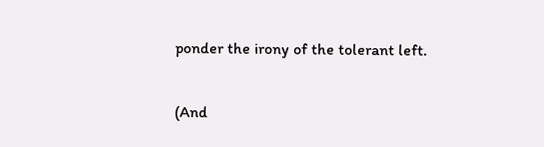ponder the irony of the tolerant left.

(And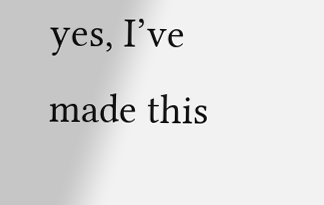yes, I’ve made this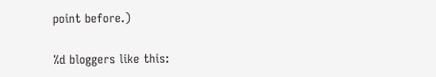point before.)

%d bloggers like this: